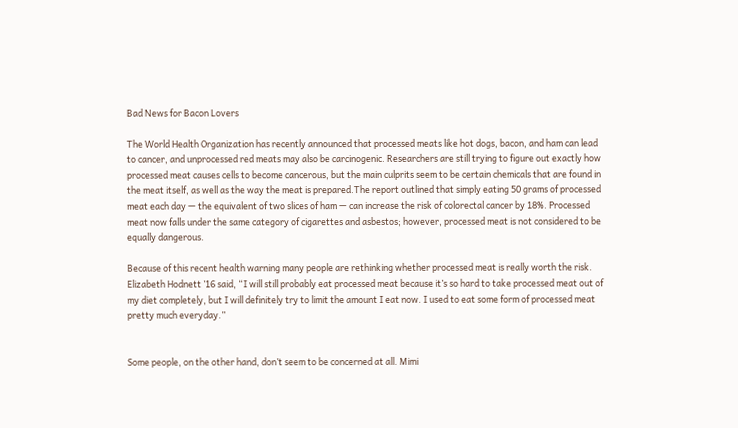Bad News for Bacon Lovers

The World Health Organization has recently announced that processed meats like hot dogs, bacon, and ham can lead to cancer, and unprocessed red meats may also be carcinogenic. Researchers are still trying to figure out exactly how processed meat causes cells to become cancerous, but the main culprits seem to be certain chemicals that are found in the meat itself, as well as the way the meat is prepared.The report outlined that simply eating 50 grams of processed meat each day — the equivalent of two slices of ham — can increase the risk of colorectal cancer by 18%. Processed meat now falls under the same category of cigarettes and asbestos; however, processed meat is not considered to be equally dangerous.

Because of this recent health warning many people are rethinking whether processed meat is really worth the risk. Elizabeth Hodnett ’16 said, “I will still probably eat processed meat because it’s so hard to take processed meat out of my diet completely, but I will definitely try to limit the amount I eat now. I used to eat some form of processed meat pretty much everyday.”


Some people, on the other hand, don’t seem to be concerned at all. Mimi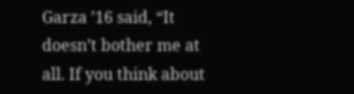Garza ’16 said, “It doesn’t bother me at all. If you think about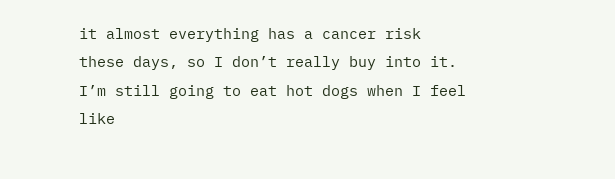it almost everything has a cancer risk these days, so I don’t really buy into it. I’m still going to eat hot dogs when I feel like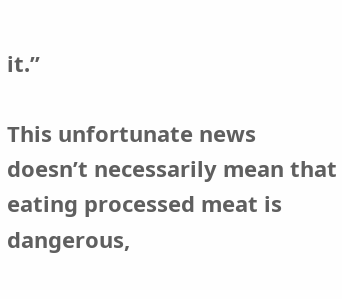it.”

This unfortunate news doesn’t necessarily mean that eating processed meat is dangerous,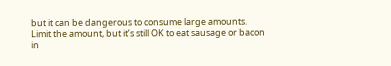but it can be dangerous to consume large amounts. Limit the amount, but it’s still OK to eat sausage or bacon in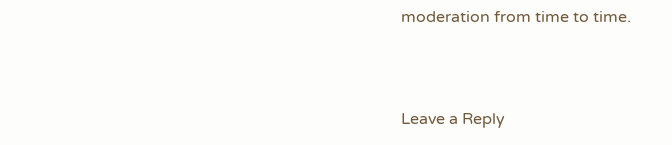moderation from time to time.



Leave a Reply